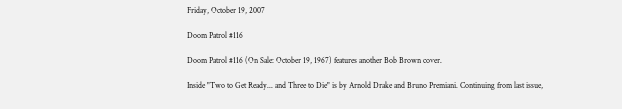Friday, October 19, 2007

Doom Patrol #116

Doom Patrol #116 (On Sale: October 19, 1967) features another Bob Brown cover.

Inside "Two to Get Ready... and Three to Die" is by Arnold Drake and Bruno Premiani. Continuing from last issue,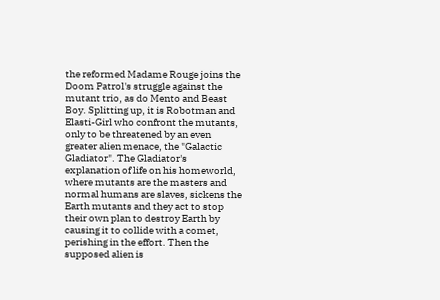the reformed Madame Rouge joins the Doom Patrol's struggle against the mutant trio, as do Mento and Beast Boy. Splitting up, it is Robotman and Elasti-Girl who confront the mutants, only to be threatened by an even greater alien menace, the "Galactic Gladiator". The Gladiator's explanation of life on his homeworld, where mutants are the masters and normal humans are slaves, sickens the Earth mutants and they act to stop their own plan to destroy Earth by causing it to collide with a comet, perishing in the effort. Then the supposed alien is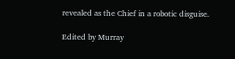revealed as the Chief in a robotic disguise.

Edited by Murray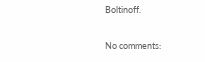Boltinoff.

No comments: